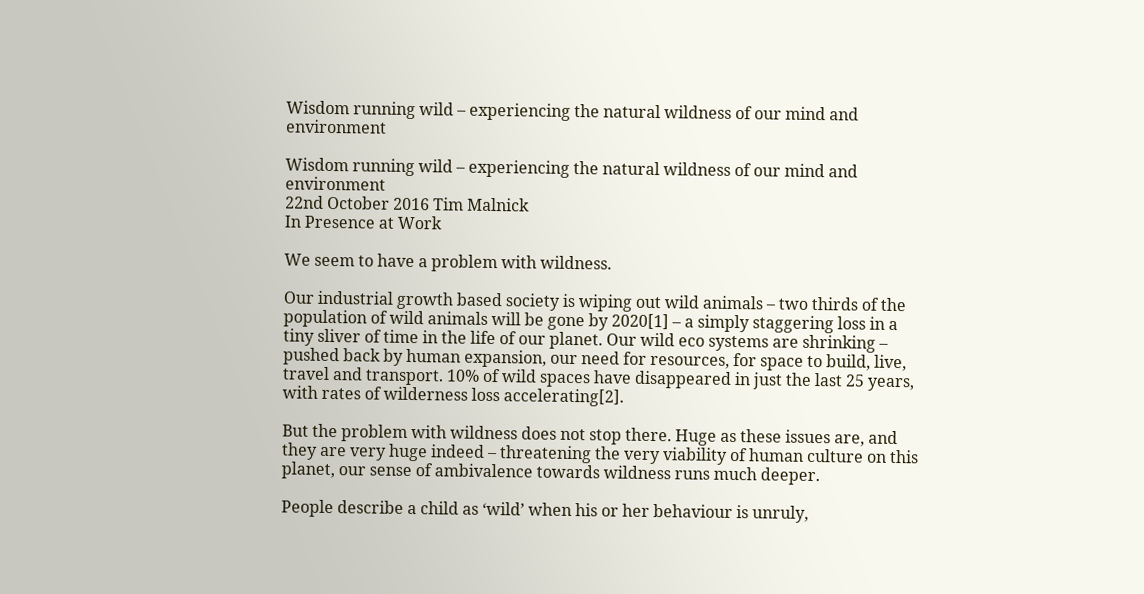Wisdom running wild – experiencing the natural wildness of our mind and environment

Wisdom running wild – experiencing the natural wildness of our mind and environment
22nd October 2016 Tim Malnick
In Presence at Work

We seem to have a problem with wildness.

Our industrial growth based society is wiping out wild animals – two thirds of the population of wild animals will be gone by 2020[1] – a simply staggering loss in a tiny sliver of time in the life of our planet. Our wild eco systems are shrinking – pushed back by human expansion, our need for resources, for space to build, live, travel and transport. 10% of wild spaces have disappeared in just the last 25 years, with rates of wilderness loss accelerating[2].

But the problem with wildness does not stop there. Huge as these issues are, and they are very huge indeed – threatening the very viability of human culture on this planet, our sense of ambivalence towards wildness runs much deeper.

People describe a child as ‘wild’ when his or her behaviour is unruly,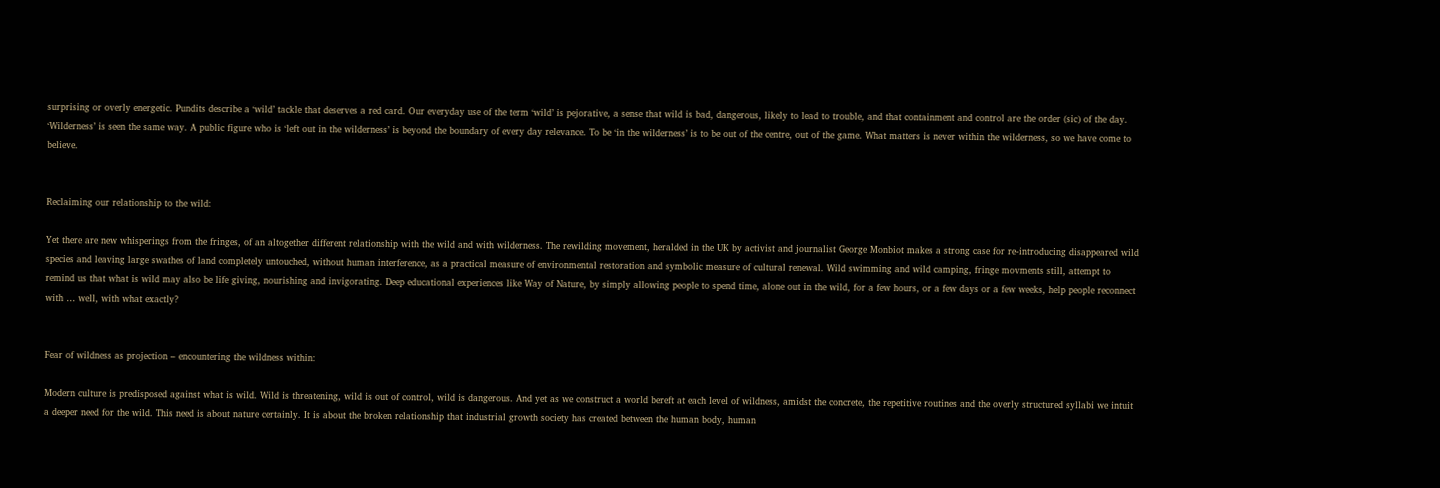surprising or overly energetic. Pundits describe a ‘wild’ tackle that deserves a red card. Our everyday use of the term ‘wild’ is pejorative, a sense that wild is bad, dangerous, likely to lead to trouble, and that containment and control are the order (sic) of the day. ‘Wilderness’ is seen the same way. A public figure who is ‘left out in the wilderness’ is beyond the boundary of every day relevance. To be ‘in the wilderness’ is to be out of the centre, out of the game. What matters is never within the wilderness, so we have come to believe.


Reclaiming our relationship to the wild:

Yet there are new whisperings from the fringes, of an altogether different relationship with the wild and with wilderness. The rewilding movement, heralded in the UK by activist and journalist George Monbiot makes a strong case for re-introducing disappeared wild species and leaving large swathes of land completely untouched, without human interference, as a practical measure of environmental restoration and symbolic measure of cultural renewal. Wild swimming and wild camping, fringe movments still, attempt to remind us that what is wild may also be life giving, nourishing and invigorating. Deep educational experiences like Way of Nature, by simply allowing people to spend time, alone out in the wild, for a few hours, or a few days or a few weeks, help people reconnect with … well, with what exactly?


Fear of wildness as projection – encountering the wildness within:

Modern culture is predisposed against what is wild. Wild is threatening, wild is out of control, wild is dangerous. And yet as we construct a world bereft at each level of wildness, amidst the concrete, the repetitive routines and the overly structured syllabi we intuit a deeper need for the wild. This need is about nature certainly. It is about the broken relationship that industrial growth society has created between the human body, human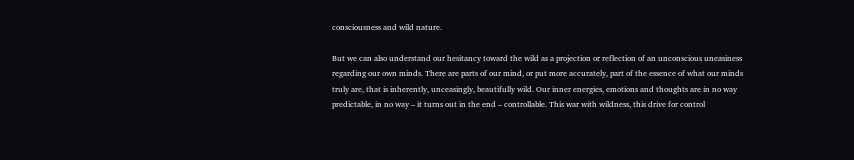consciousness and wild nature.

But we can also understand our hesitancy toward the wild as a projection or reflection of an unconscious uneasiness regarding our own minds. There are parts of our mind, or put more accurately, part of the essence of what our minds truly are, that is inherently, unceasingly, beautifully wild. Our inner energies, emotions and thoughts are in no way predictable, in no way – it turns out in the end – controllable. This war with wildness, this drive for control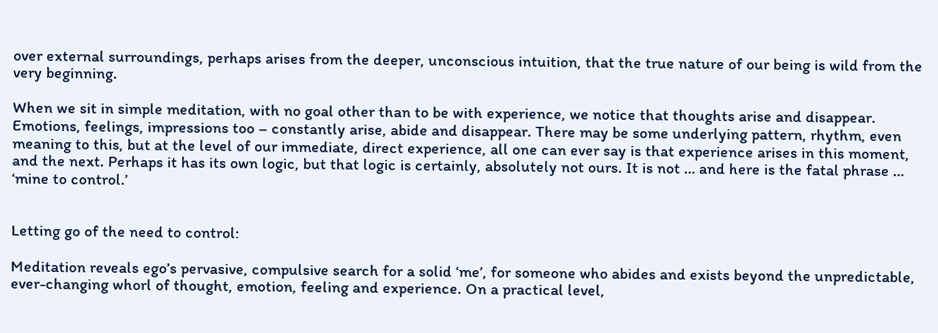over external surroundings, perhaps arises from the deeper, unconscious intuition, that the true nature of our being is wild from the very beginning.

When we sit in simple meditation, with no goal other than to be with experience, we notice that thoughts arise and disappear. Emotions, feelings, impressions too – constantly arise, abide and disappear. There may be some underlying pattern, rhythm, even meaning to this, but at the level of our immediate, direct experience, all one can ever say is that experience arises in this moment, and the next. Perhaps it has its own logic, but that logic is certainly, absolutely not ours. It is not … and here is the fatal phrase … ‘mine to control.’


Letting go of the need to control:

Meditation reveals ego’s pervasive, compulsive search for a solid ‘me’, for someone who abides and exists beyond the unpredictable, ever-changing whorl of thought, emotion, feeling and experience. On a practical level,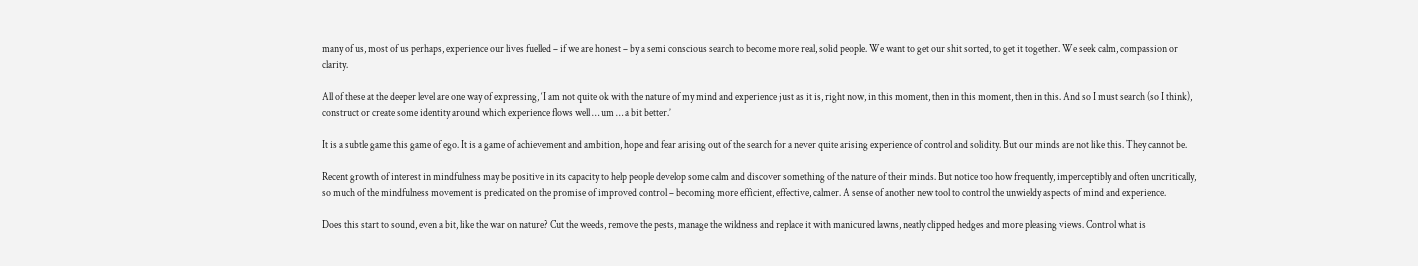many of us, most of us perhaps, experience our lives fuelled – if we are honest – by a semi conscious search to become more real, solid people. We want to get our shit sorted, to get it together. We seek calm, compassion or clarity.

All of these at the deeper level are one way of expressing, ‘I am not quite ok with the nature of my mind and experience just as it is, right now, in this moment, then in this moment, then in this. And so I must search (so I think), construct or create some identity around which experience flows well … um … a bit better.’

It is a subtle game this game of ego. It is a game of achievement and ambition, hope and fear arising out of the search for a never quite arising experience of control and solidity. But our minds are not like this. They cannot be.

Recent growth of interest in mindfulness may be positive in its capacity to help people develop some calm and discover something of the nature of their minds. But notice too how frequently, imperceptibly and often uncritically, so much of the mindfulness movement is predicated on the promise of improved control – becoming more efficient, effective, calmer. A sense of another new tool to control the unwieldy aspects of mind and experience.

Does this start to sound, even a bit, like the war on nature? Cut the weeds, remove the pests, manage the wildness and replace it with manicured lawns, neatly clipped hedges and more pleasing views. Control what is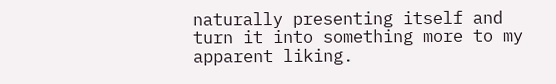naturally presenting itself and turn it into something more to my apparent liking.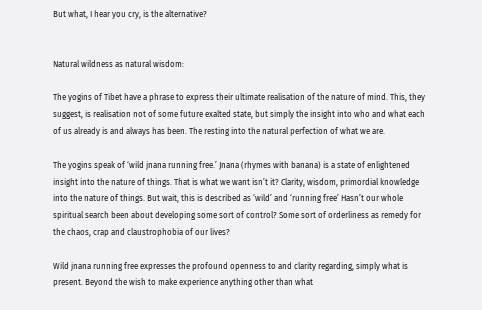But what, I hear you cry, is the alternative?


Natural wildness as natural wisdom:

The yogins of Tibet have a phrase to express their ultimate realisation of the nature of mind. This, they suggest, is realisation not of some future exalted state, but simply the insight into who and what each of us already is and always has been. The resting into the natural perfection of what we are.

The yogins speak of ‘wild jnana running free.’ Jnana (rhymes with banana) is a state of enlightened insight into the nature of things. That is what we want isn’t it? Clarity, wisdom, primordial knowledge into the nature of things. But wait, this is described as ‘wild’ and ‘running free’ Hasn’t our whole spiritual search been about developing some sort of control? Some sort of orderliness as remedy for the chaos, crap and claustrophobia of our lives?

Wild jnana running free expresses the profound openness to and clarity regarding, simply what is present. Beyond the wish to make experience anything other than what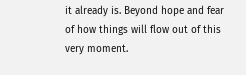it already is. Beyond hope and fear of how things will flow out of this very moment.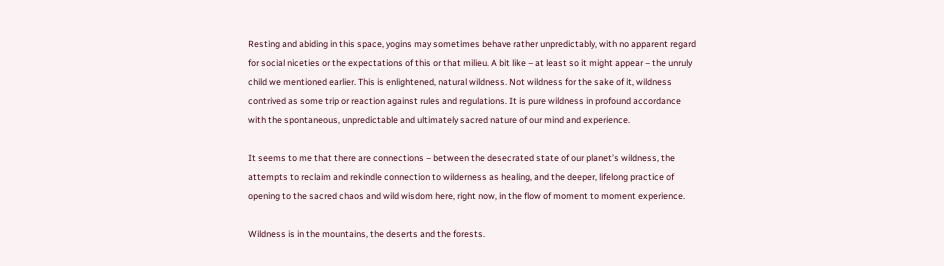Resting and abiding in this space, yogins may sometimes behave rather unpredictably, with no apparent regard for social niceties or the expectations of this or that milieu. A bit like – at least so it might appear – the unruly child we mentioned earlier. This is enlightened, natural wildness. Not wildness for the sake of it, wildness contrived as some trip or reaction against rules and regulations. It is pure wildness in profound accordance with the spontaneous, unpredictable and ultimately sacred nature of our mind and experience.

It seems to me that there are connections – between the desecrated state of our planet’s wildness, the attempts to reclaim and rekindle connection to wilderness as healing, and the deeper, lifelong practice of opening to the sacred chaos and wild wisdom here, right now, in the flow of moment to moment experience.

Wildness is in the mountains, the deserts and the forests.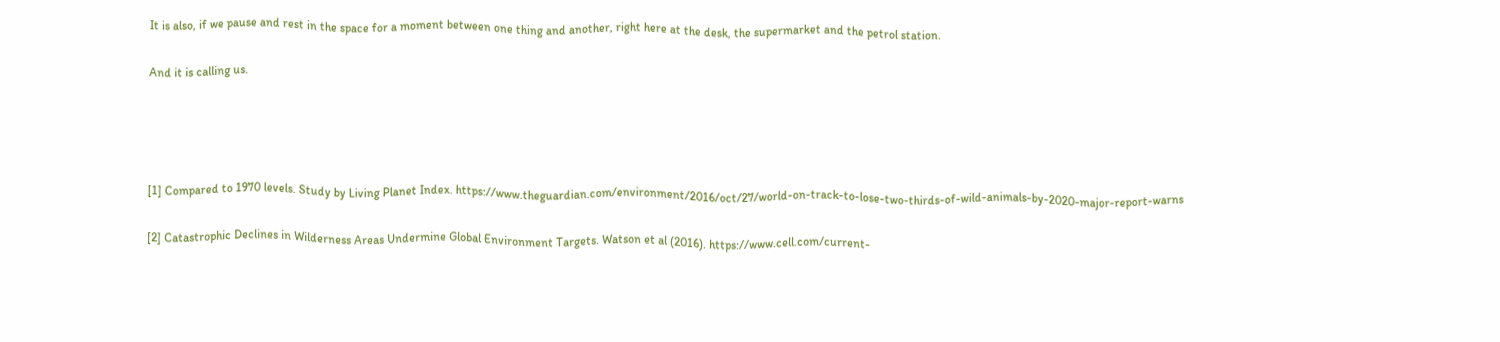It is also, if we pause and rest in the space for a moment between one thing and another, right here at the desk, the supermarket and the petrol station.

And it is calling us.




[1] Compared to 1970 levels. Study by Living Planet Index. https://www.theguardian.com/environment/2016/oct/27/world-on-track-to-lose-two-thirds-of-wild-animals-by-2020-major-report-warns

[2] Catastrophic Declines in Wilderness Areas Undermine Global Environment Targets. Watson et al (2016). https://www.cell.com/current-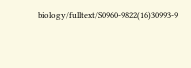biology/fulltext/S0960-9822(16)30993-9